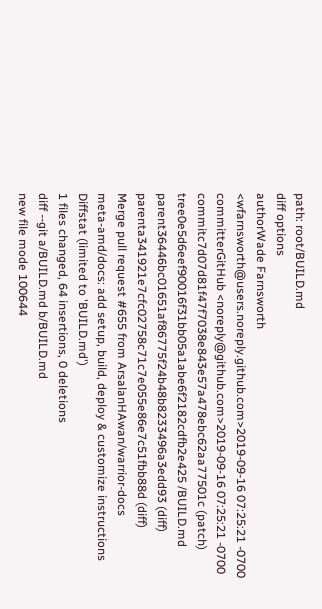path: root/BUILD.md
diff options
authorWade Farnsworth <wfarnsworth@users.noreply.github.com>2019-09-16 07:25:21 -0700
committerGitHub <noreply@github.com>2019-09-16 07:25:21 -0700
commitc7d07d81f47f7038e843e57a478ebc62aa77501c (patch)
tree0e5d6eef90016f31bb05a1abe6f2182cdfb2e425 /BUILD.md
parent36446bc01651af86775f24b48b8233496a3edd93 (diff)
parenta341921e7cfc02758c71c7e055e86e7c51fbb88d (diff)
Merge pull request #655 from ArsalanHAwan/warrior-docs
meta-amd/docs: add setup, build, deploy & customize instructions
Diffstat (limited to 'BUILD.md')
1 files changed, 64 insertions, 0 deletions
diff --git a/BUILD.md b/BUILD.md
new file mode 100644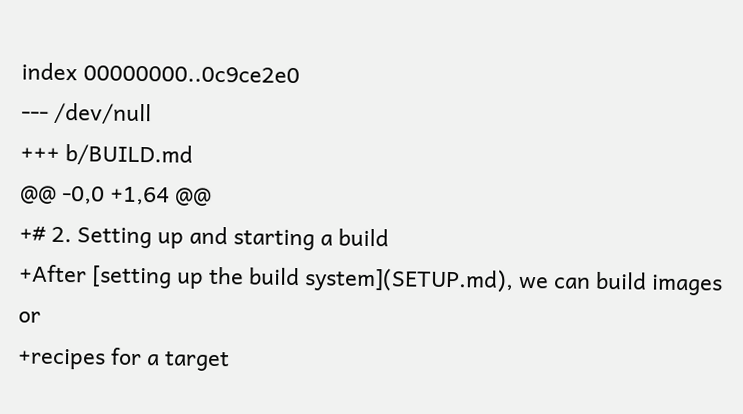index 00000000..0c9ce2e0
--- /dev/null
+++ b/BUILD.md
@@ -0,0 +1,64 @@
+# 2. Setting up and starting a build
+After [setting up the build system](SETUP.md), we can build images or
+recipes for a target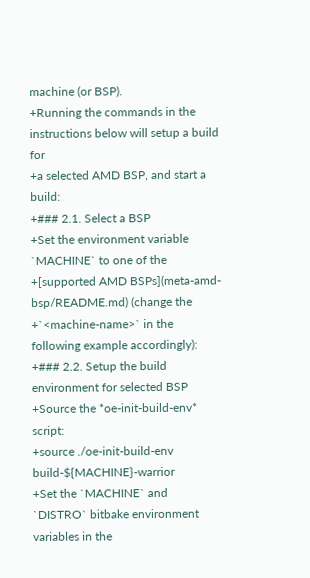machine (or BSP).
+Running the commands in the instructions below will setup a build for
+a selected AMD BSP, and start a build:
+### 2.1. Select a BSP
+Set the environment variable `MACHINE` to one of the
+[supported AMD BSPs](meta-amd-bsp/README.md) (change the
+`<machine-name>` in the following example accordingly):
+### 2.2. Setup the build environment for selected BSP
+Source the *oe-init-build-env* script:
+source ./oe-init-build-env build-${MACHINE}-warrior
+Set the `MACHINE` and `DISTRO` bitbake environment variables in the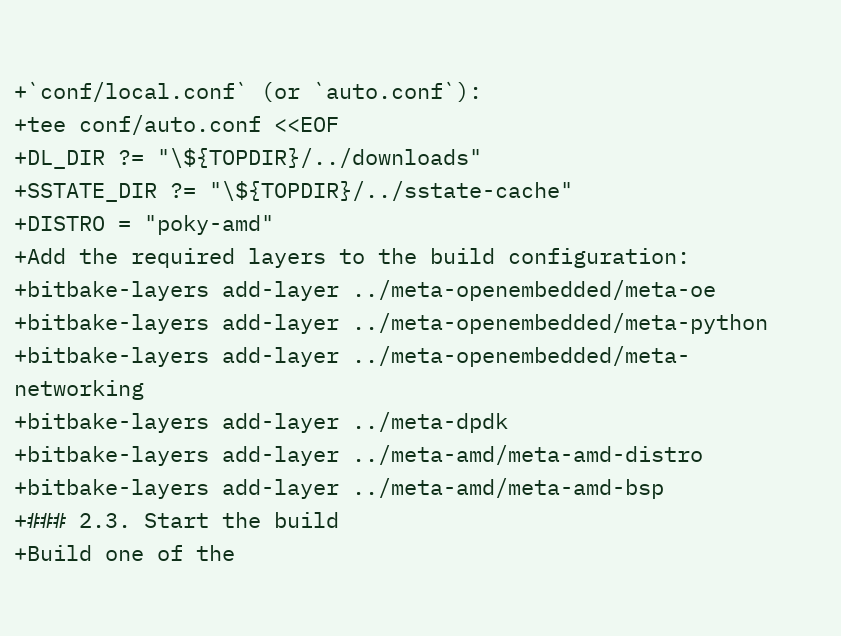+`conf/local.conf` (or `auto.conf`):
+tee conf/auto.conf <<EOF
+DL_DIR ?= "\${TOPDIR}/../downloads"
+SSTATE_DIR ?= "\${TOPDIR}/../sstate-cache"
+DISTRO = "poky-amd"
+Add the required layers to the build configuration:
+bitbake-layers add-layer ../meta-openembedded/meta-oe
+bitbake-layers add-layer ../meta-openembedded/meta-python
+bitbake-layers add-layer ../meta-openembedded/meta-networking
+bitbake-layers add-layer ../meta-dpdk
+bitbake-layers add-layer ../meta-amd/meta-amd-distro
+bitbake-layers add-layer ../meta-amd/meta-amd-bsp
+### 2.3. Start the build
+Build one of the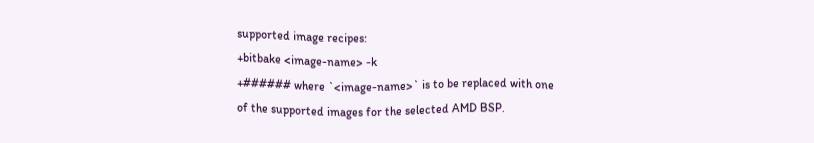supported image recipes:
+bitbake <image-name> -k
+###### where `<image-name>` is to be replaced with one of the supported images for the selected AMD BSP.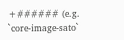+###### (e.g. `core-image-sato`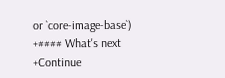or `core-image-base`)
+#### What's next
+Continue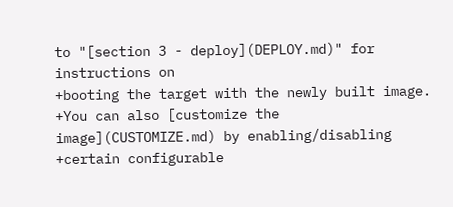to "[section 3 - deploy](DEPLOY.md)" for instructions on
+booting the target with the newly built image.
+You can also [customize the image](CUSTOMIZE.md) by enabling/disabling
+certain configurable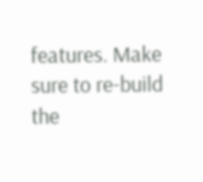features. Make sure to re-build the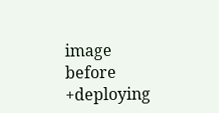image before
+deploying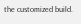the customized build.